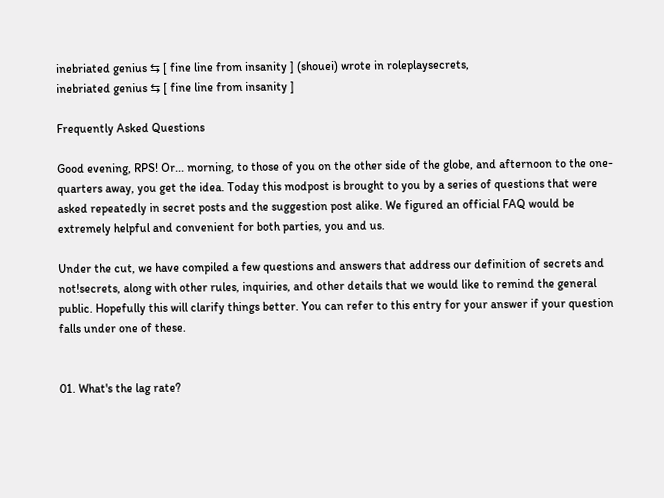inebriated genius ⇆ [ fine line from insanity ] (shouei) wrote in roleplaysecrets,
inebriated genius ⇆ [ fine line from insanity ]

Frequently Asked Questions

Good evening, RPS! Or... morning, to those of you on the other side of the globe, and afternoon to the one-quarters away, you get the idea. Today this modpost is brought to you by a series of questions that were asked repeatedly in secret posts and the suggestion post alike. We figured an official FAQ would be extremely helpful and convenient for both parties, you and us.

Under the cut, we have compiled a few questions and answers that address our definition of secrets and not!secrets, along with other rules, inquiries, and other details that we would like to remind the general public. Hopefully this will clarify things better. You can refer to this entry for your answer if your question falls under one of these.


01. What's the lag rate?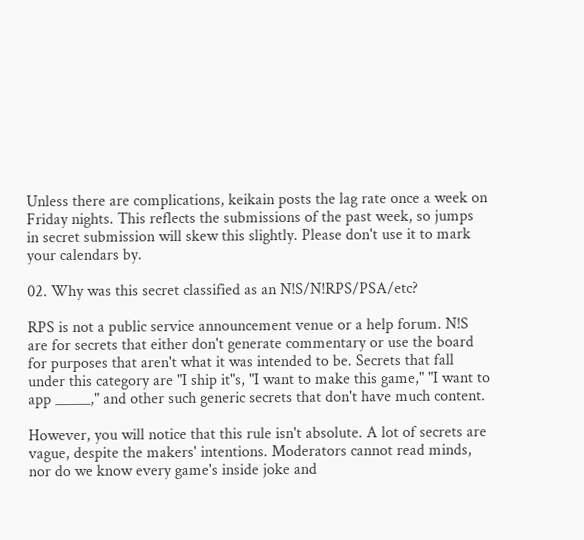Unless there are complications, keikain posts the lag rate once a week on Friday nights. This reflects the submissions of the past week, so jumps in secret submission will skew this slightly. Please don't use it to mark your calendars by.

02. Why was this secret classified as an N!S/N!RPS/PSA/etc?

RPS is not a public service announcement venue or a help forum. N!S are for secrets that either don't generate commentary or use the board for purposes that aren't what it was intended to be. Secrets that fall under this category are "I ship it"s, "I want to make this game," "I want to app _____," and other such generic secrets that don't have much content.

However, you will notice that this rule isn't absolute. A lot of secrets are vague, despite the makers' intentions. Moderators cannot read minds, nor do we know every game's inside joke and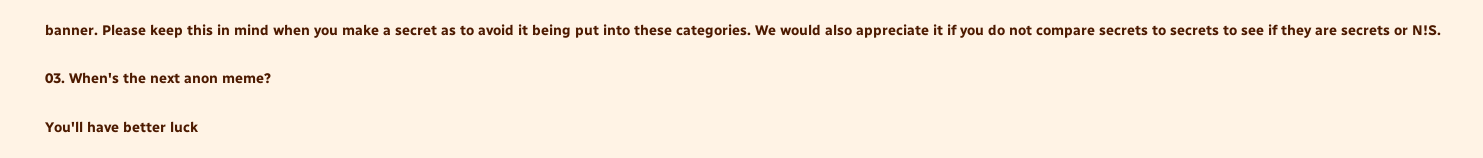banner. Please keep this in mind when you make a secret as to avoid it being put into these categories. We would also appreciate it if you do not compare secrets to secrets to see if they are secrets or N!S.

03. When's the next anon meme?

You'll have better luck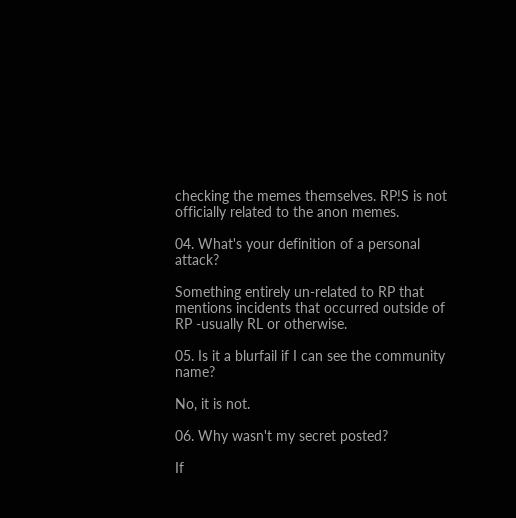checking the memes themselves. RP!S is not officially related to the anon memes.

04. What's your definition of a personal attack?

Something entirely un-related to RP that mentions incidents that occurred outside of RP -usually RL or otherwise.

05. Is it a blurfail if I can see the community name?

No, it is not.

06. Why wasn't my secret posted?

If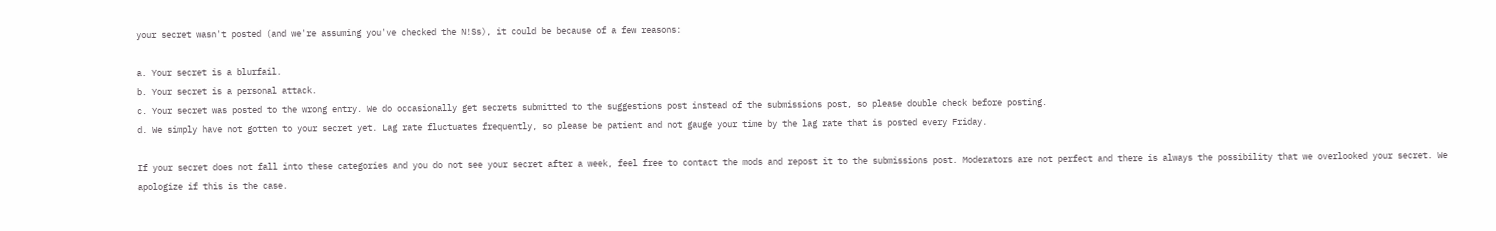your secret wasn't posted (and we're assuming you've checked the N!Ss), it could be because of a few reasons:

a. Your secret is a blurfail.
b. Your secret is a personal attack.
c. Your secret was posted to the wrong entry. We do occasionally get secrets submitted to the suggestions post instead of the submissions post, so please double check before posting.
d. We simply have not gotten to your secret yet. Lag rate fluctuates frequently, so please be patient and not gauge your time by the lag rate that is posted every Friday.

If your secret does not fall into these categories and you do not see your secret after a week, feel free to contact the mods and repost it to the submissions post. Moderators are not perfect and there is always the possibility that we overlooked your secret. We apologize if this is the case.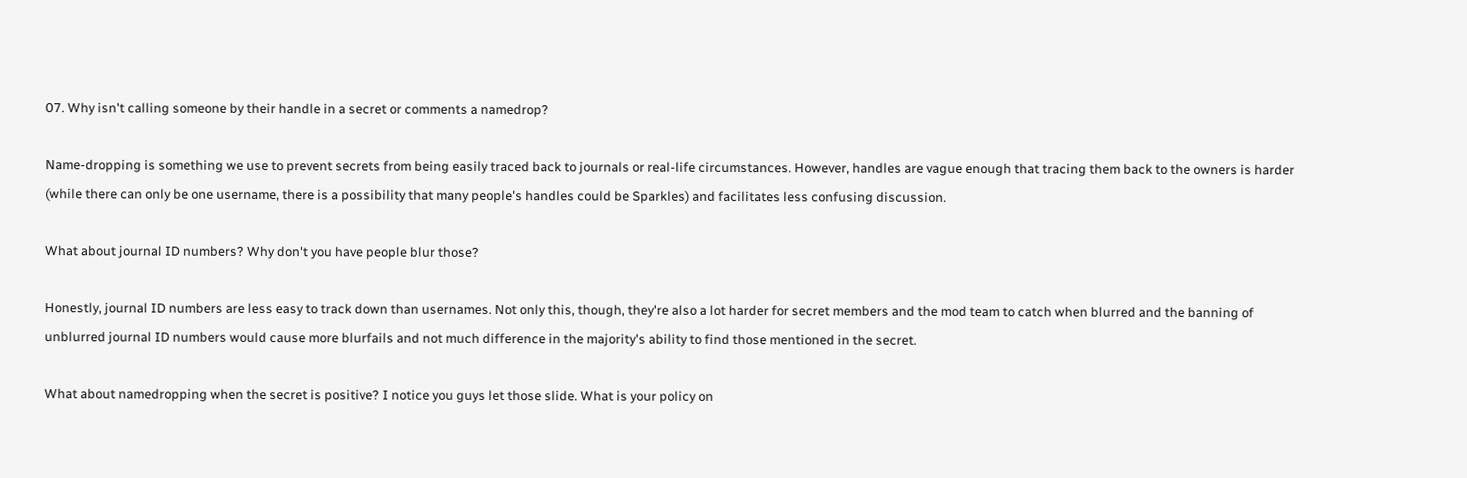07. Why isn't calling someone by their handle in a secret or comments a namedrop?

Name-dropping is something we use to prevent secrets from being easily traced back to journals or real-life circumstances. However, handles are vague enough that tracing them back to the owners is harder (while there can only be one username, there is a possibility that many people's handles could be Sparkles) and facilitates less confusing discussion.

What about journal ID numbers? Why don't you have people blur those?

Honestly, journal ID numbers are less easy to track down than usernames. Not only this, though, they're also a lot harder for secret members and the mod team to catch when blurred and the banning of unblurred journal ID numbers would cause more blurfails and not much difference in the majority's ability to find those mentioned in the secret.

What about namedropping when the secret is positive? I notice you guys let those slide. What is your policy on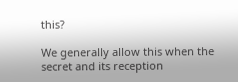this?

We generally allow this when the secret and its reception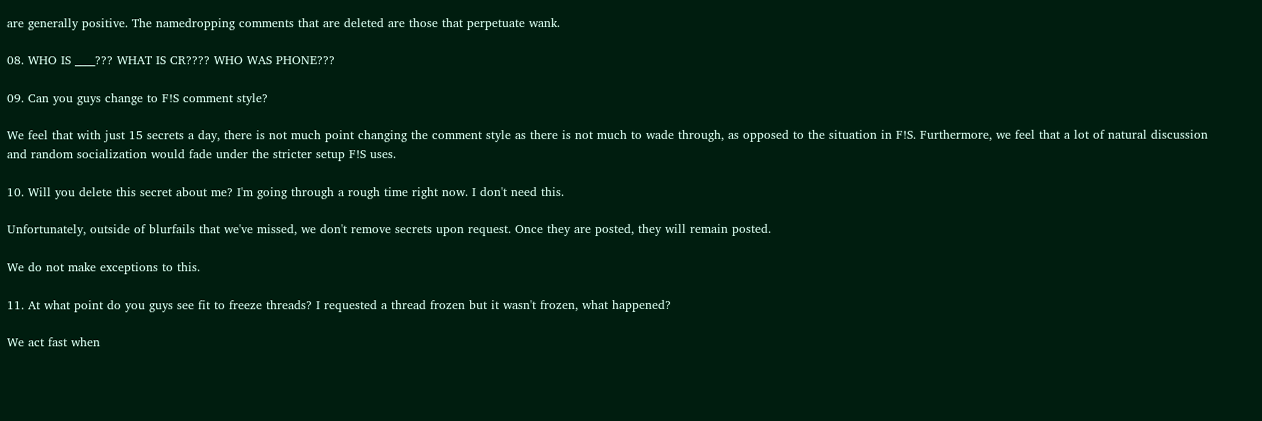are generally positive. The namedropping comments that are deleted are those that perpetuate wank.

08. WHO IS ____??? WHAT IS CR???? WHO WAS PHONE???

09. Can you guys change to F!S comment style?

We feel that with just 15 secrets a day, there is not much point changing the comment style as there is not much to wade through, as opposed to the situation in F!S. Furthermore, we feel that a lot of natural discussion and random socialization would fade under the stricter setup F!S uses.

10. Will you delete this secret about me? I'm going through a rough time right now. I don't need this.

Unfortunately, outside of blurfails that we've missed, we don't remove secrets upon request. Once they are posted, they will remain posted.

We do not make exceptions to this.

11. At what point do you guys see fit to freeze threads? I requested a thread frozen but it wasn't frozen, what happened?

We act fast when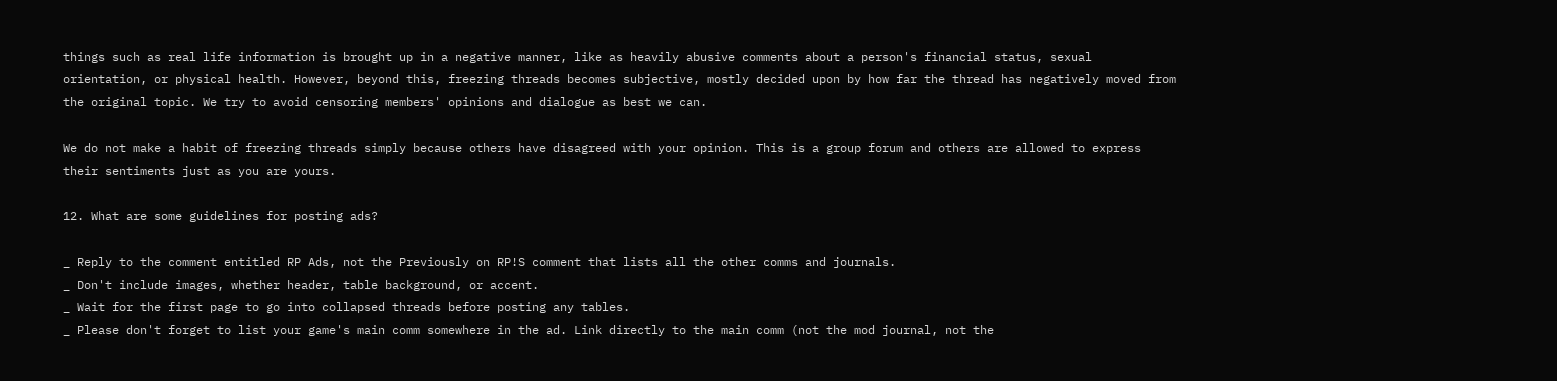things such as real life information is brought up in a negative manner, like as heavily abusive comments about a person's financial status, sexual orientation, or physical health. However, beyond this, freezing threads becomes subjective, mostly decided upon by how far the thread has negatively moved from the original topic. We try to avoid censoring members' opinions and dialogue as best we can.

We do not make a habit of freezing threads simply because others have disagreed with your opinion. This is a group forum and others are allowed to express their sentiments just as you are yours.

12. What are some guidelines for posting ads?

_ Reply to the comment entitled RP Ads, not the Previously on RP!S comment that lists all the other comms and journals.
_ Don't include images, whether header, table background, or accent.
_ Wait for the first page to go into collapsed threads before posting any tables.
_ Please don't forget to list your game's main comm somewhere in the ad. Link directly to the main comm (not the mod journal, not the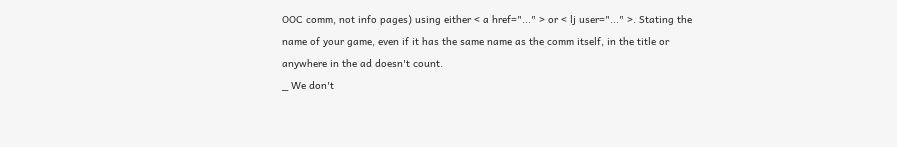OOC comm, not info pages) using either < a href="..." > or < lj user="..." >. Stating the name of your game, even if it has the same name as the comm itself, in the title or anywhere in the ad doesn't count.
_ We don't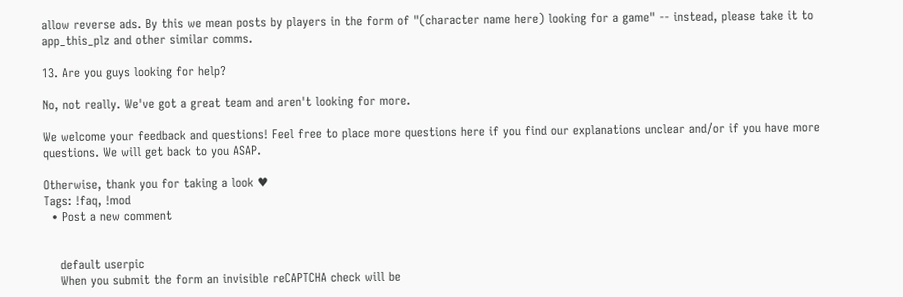allow reverse ads. By this we mean posts by players in the form of "(character name here) looking for a game" -- instead, please take it to app_this_plz and other similar comms.

13. Are you guys looking for help?

No, not really. We've got a great team and aren't looking for more.

We welcome your feedback and questions! Feel free to place more questions here if you find our explanations unclear and/or if you have more questions. We will get back to you ASAP.

Otherwise, thank you for taking a look ♥
Tags: !faq, !mod
  • Post a new comment


    default userpic
    When you submit the form an invisible reCAPTCHA check will be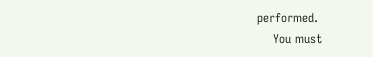performed.
    You must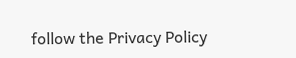follow the Privacy Policy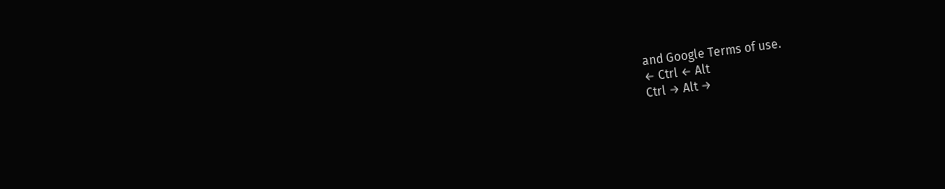and Google Terms of use.
← Ctrl ← Alt
Ctrl → Alt →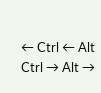← Ctrl ← Alt
Ctrl → Alt →